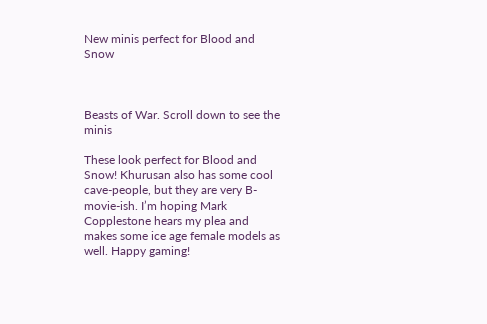New minis perfect for Blood and Snow



Beasts of War. Scroll down to see the minis

These look perfect for Blood and Snow! Khurusan also has some cool cave-people, but they are very B-movie-ish. I’m hoping Mark Copplestone hears my plea and makes some ice age female models as well. Happy gaming!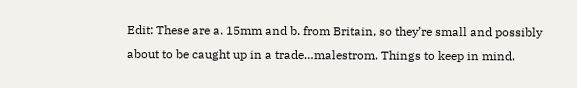Edit: These are a. 15mm and b. from Britain, so they’re small and possibly about to be caught up in a trade…malestrom. Things to keep in mind.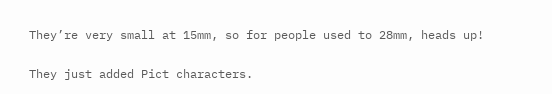They’re very small at 15mm, so for people used to 28mm, heads up!


They just added Pict characters.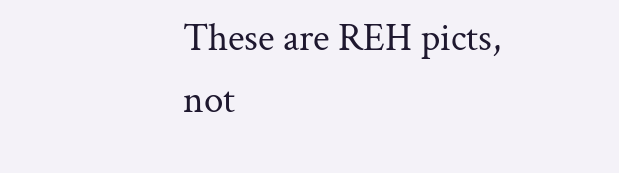These are REH picts, not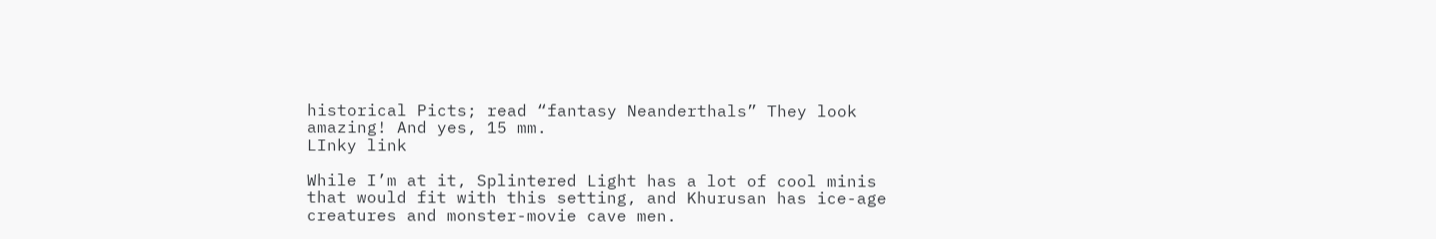historical Picts; read “fantasy Neanderthals” They look amazing! And yes, 15 mm.
LInky link

While I’m at it, Splintered Light has a lot of cool minis that would fit with this setting, and Khurusan has ice-age creatures and monster-movie cave men.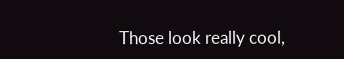Those look really cool,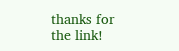thanks for the link!